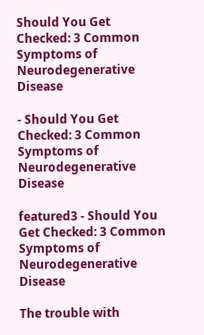Should You Get Checked: 3 Common Symptoms of Neurodegenerative Disease

- Should You Get Checked: 3 Common Symptoms of Neurodegenerative Disease

featured3 - Should You Get Checked: 3 Common Symptoms of Neurodegenerative Disease

The trouble with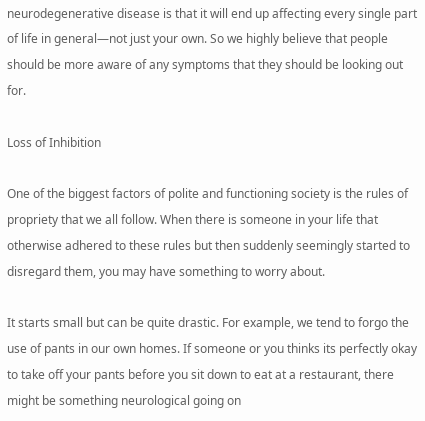neurodegenerative disease is that it will end up affecting every single part of life in general—not just your own. So we highly believe that people should be more aware of any symptoms that they should be looking out for.

Loss of Inhibition

One of the biggest factors of polite and functioning society is the rules of propriety that we all follow. When there is someone in your life that otherwise adhered to these rules but then suddenly seemingly started to disregard them, you may have something to worry about.

It starts small but can be quite drastic. For example, we tend to forgo the use of pants in our own homes. If someone or you thinks its perfectly okay to take off your pants before you sit down to eat at a restaurant, there might be something neurological going on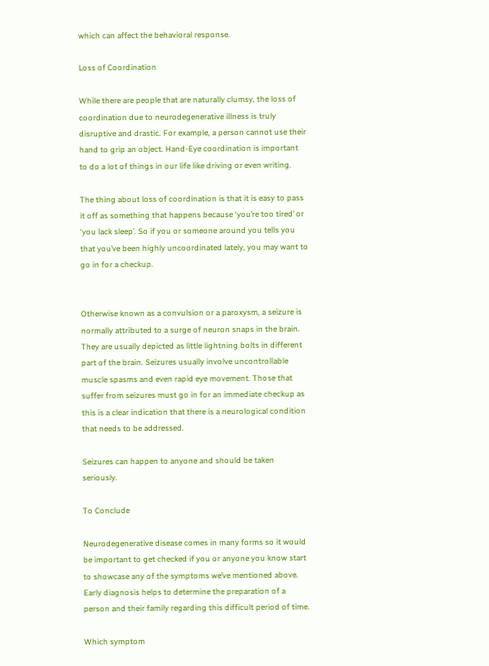which can affect the behavioral response.

Loss of Coordination

While there are people that are naturally clumsy, the loss of coordination due to neurodegenerative illness is truly disruptive and drastic. For example, a person cannot use their hand to grip an object. Hand-Eye coordination is important to do a lot of things in our life like driving or even writing.

The thing about loss of coordination is that it is easy to pass it off as something that happens because ‘you’re too tired’ or ‘you lack sleep’. So if you or someone around you tells you that you’ve been highly uncoordinated lately, you may want to go in for a checkup.


Otherwise known as a convulsion or a paroxysm, a seizure is normally attributed to a surge of neuron snaps in the brain. They are usually depicted as little lightning bolts in different part of the brain. Seizures usually involve uncontrollable muscle spasms and even rapid eye movement. Those that suffer from seizures must go in for an immediate checkup as this is a clear indication that there is a neurological condition that needs to be addressed.

Seizures can happen to anyone and should be taken seriously.

To Conclude

Neurodegenerative disease comes in many forms so it would be important to get checked if you or anyone you know start to showcase any of the symptoms we’ve mentioned above. Early diagnosis helps to determine the preparation of a person and their family regarding this difficult period of time.

Which symptom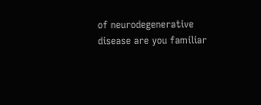of neurodegenerative disease are you familiar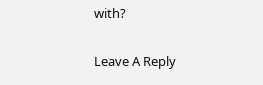with?

Leave A Reply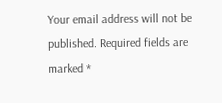Your email address will not be published. Required fields are marked *